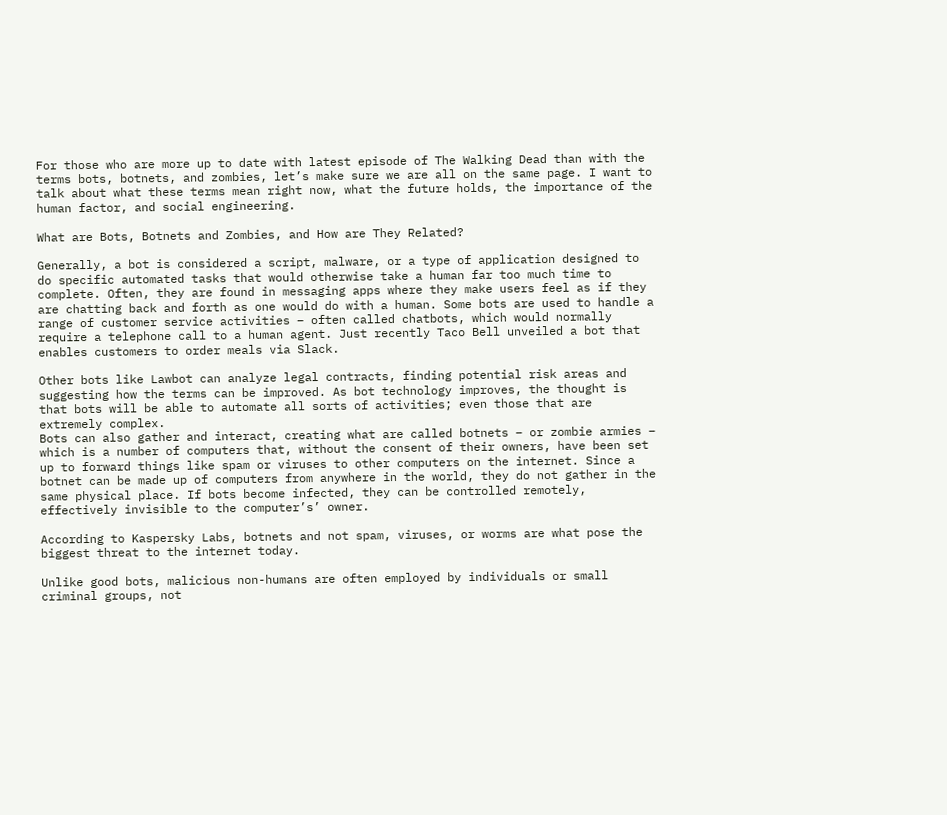For those who are more up to date with latest episode of The Walking Dead than with the terms bots, botnets, and zombies, let’s make sure we are all on the same page. I want to talk about what these terms mean right now, what the future holds, the importance of the human factor, and social engineering.

What are Bots, Botnets and Zombies, and How are They Related?

Generally, a bot is considered a script, malware, or a type of application designed to do specific automated tasks that would otherwise take a human far too much time to complete. Often, they are found in messaging apps where they make users feel as if they are chatting back and forth as one would do with a human. Some bots are used to handle a range of customer service activities – often called chatbots, which would normally require a telephone call to a human agent. Just recently Taco Bell unveiled a bot that enables customers to order meals via Slack.

Other bots like Lawbot can analyze legal contracts, finding potential risk areas and suggesting how the terms can be improved. As bot technology improves, the thought is that bots will be able to automate all sorts of activities; even those that are extremely complex.
Bots can also gather and interact, creating what are called botnets – or zombie armies – which is a number of computers that, without the consent of their owners, have been set up to forward things like spam or viruses to other computers on the internet. Since a botnet can be made up of computers from anywhere in the world, they do not gather in the same physical place. If bots become infected, they can be controlled remotely, effectively invisible to the computer’s’ owner.

According to Kaspersky Labs, botnets and not spam, viruses, or worms are what pose the biggest threat to the internet today.

Unlike good bots, malicious non-humans are often employed by individuals or small criminal groups, not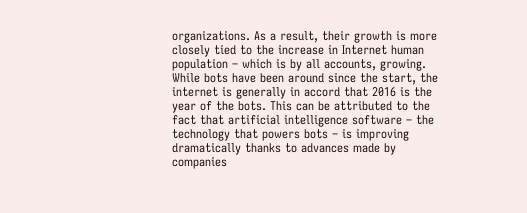organizations. As a result, their growth is more closely tied to the increase in Internet human population – which is by all accounts, growing.
While bots have been around since the start, the internet is generally in accord that 2016 is the year of the bots. This can be attributed to the fact that artificial intelligence software – the technology that powers bots – is improving dramatically thanks to advances made by companies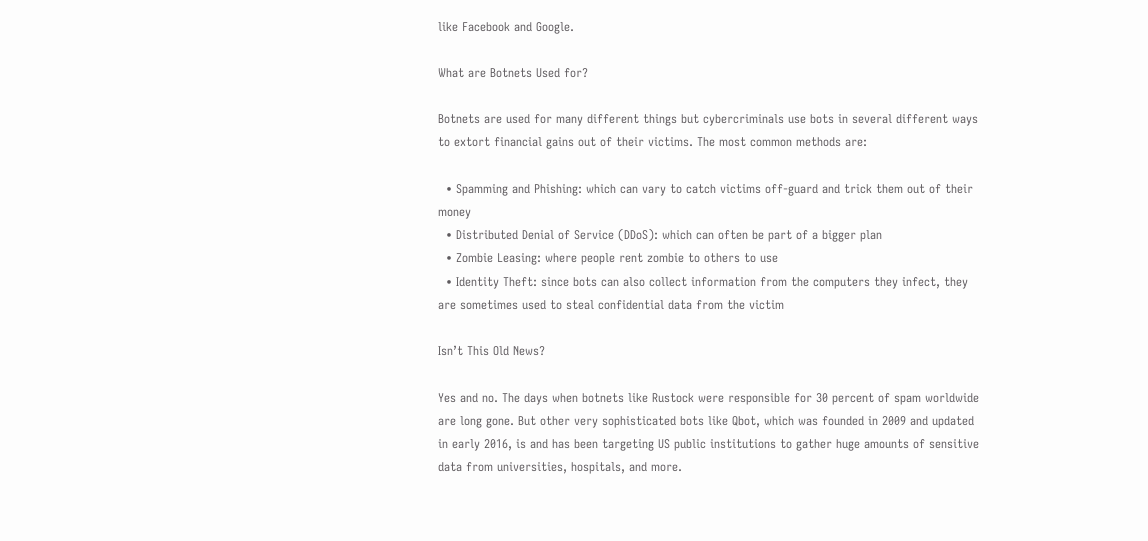like Facebook and Google.

What are Botnets Used for?

Botnets are used for many different things but cybercriminals use bots in several different ways to extort financial gains out of their victims. The most common methods are:

  • Spamming and Phishing: which can vary to catch victims off-guard and trick them out of their money
  • Distributed Denial of Service (DDoS): which can often be part of a bigger plan
  • Zombie Leasing: where people rent zombie to others to use
  • Identity Theft: since bots can also collect information from the computers they infect, they are sometimes used to steal confidential data from the victim

Isn’t This Old News?

Yes and no. The days when botnets like Rustock were responsible for 30 percent of spam worldwide are long gone. But other very sophisticated bots like Qbot, which was founded in 2009 and updated in early 2016, is and has been targeting US public institutions to gather huge amounts of sensitive data from universities, hospitals, and more.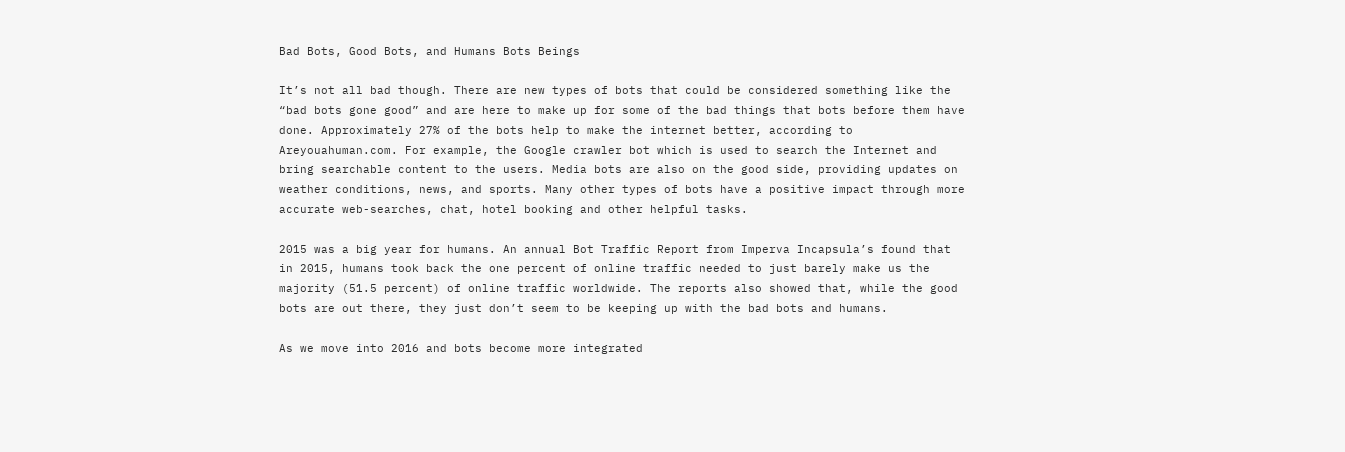Bad Bots, Good Bots, and Humans Bots Beings

It’s not all bad though. There are new types of bots that could be considered something like the “bad bots gone good” and are here to make up for some of the bad things that bots before them have done. Approximately 27% of the bots help to make the internet better, according to Areyouahuman.com. For example, the Google crawler bot which is used to search the Internet and bring searchable content to the users. Media bots are also on the good side, providing updates on weather conditions, news, and sports. Many other types of bots have a positive impact through more accurate web-searches, chat, hotel booking and other helpful tasks.

2015 was a big year for humans. An annual Bot Traffic Report from Imperva Incapsula’s found that in 2015, humans took back the one percent of online traffic needed to just barely make us the majority (51.5 percent) of online traffic worldwide. The reports also showed that, while the good bots are out there, they just don’t seem to be keeping up with the bad bots and humans.

As we move into 2016 and bots become more integrated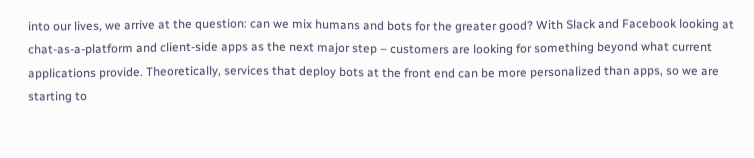into our lives, we arrive at the question: can we mix humans and bots for the greater good? With Slack and Facebook looking at chat-as-a-platform and client-side apps as the next major step – customers are looking for something beyond what current applications provide. Theoretically, services that deploy bots at the front end can be more personalized than apps, so we are starting to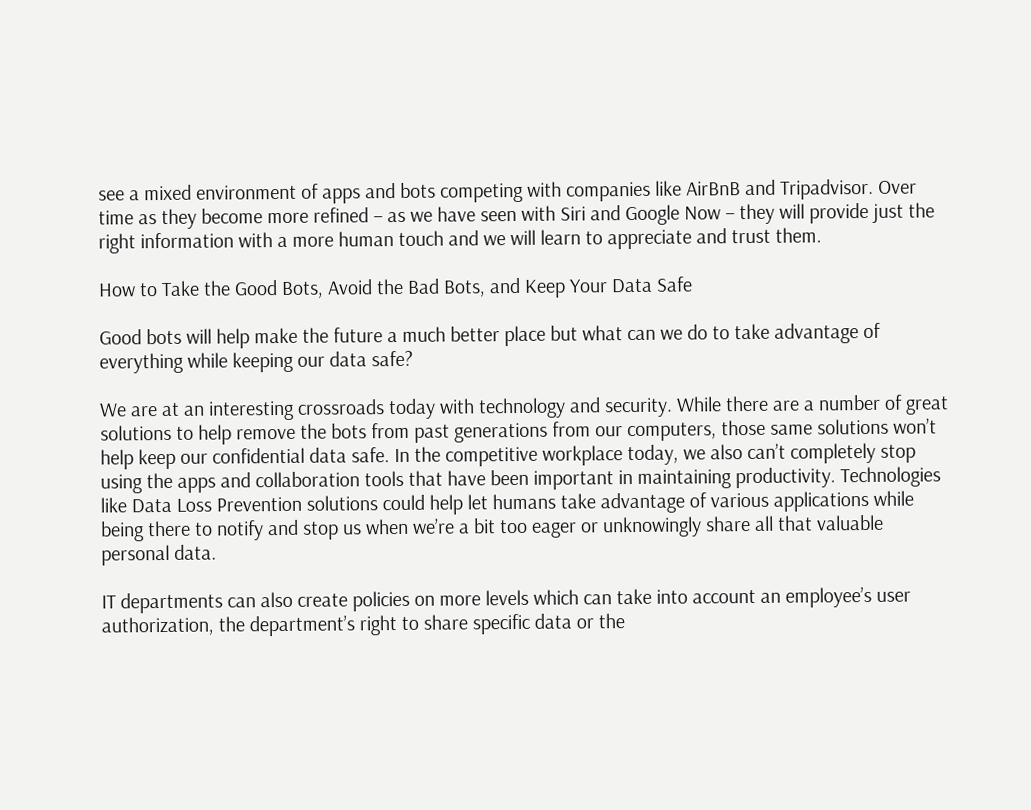see a mixed environment of apps and bots competing with companies like AirBnB and Tripadvisor. Over time as they become more refined – as we have seen with Siri and Google Now – they will provide just the right information with a more human touch and we will learn to appreciate and trust them.

How to Take the Good Bots, Avoid the Bad Bots, and Keep Your Data Safe

Good bots will help make the future a much better place but what can we do to take advantage of everything while keeping our data safe?

We are at an interesting crossroads today with technology and security. While there are a number of great solutions to help remove the bots from past generations from our computers, those same solutions won’t help keep our confidential data safe. In the competitive workplace today, we also can’t completely stop using the apps and collaboration tools that have been important in maintaining productivity. Technologies like Data Loss Prevention solutions could help let humans take advantage of various applications while being there to notify and stop us when we’re a bit too eager or unknowingly share all that valuable personal data.

IT departments can also create policies on more levels which can take into account an employee’s user authorization, the department’s right to share specific data or the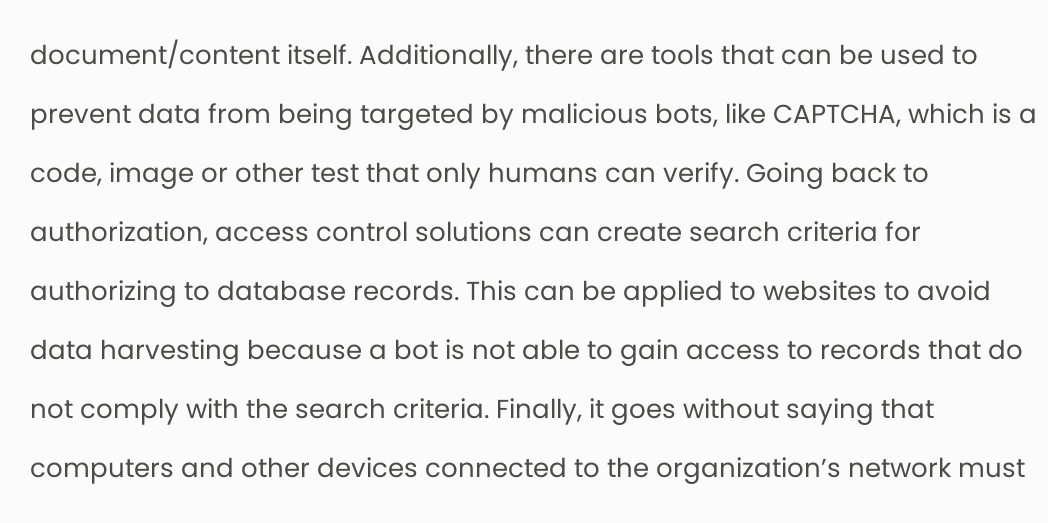document/content itself. Additionally, there are tools that can be used to prevent data from being targeted by malicious bots, like CAPTCHA, which is a code, image or other test that only humans can verify. Going back to authorization, access control solutions can create search criteria for authorizing to database records. This can be applied to websites to avoid data harvesting because a bot is not able to gain access to records that do not comply with the search criteria. Finally, it goes without saying that computers and other devices connected to the organization’s network must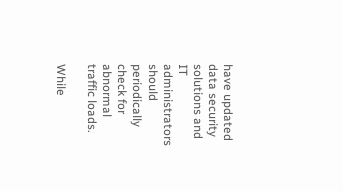have updated data security solutions and IT administrators should periodically check for abnormal traffic loads.

While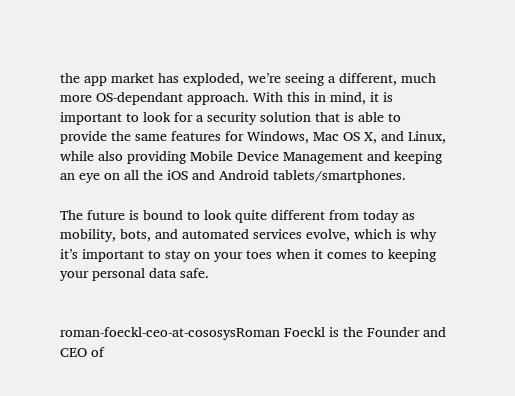the app market has exploded, we’re seeing a different, much more OS-dependant approach. With this in mind, it is important to look for a security solution that is able to provide the same features for Windows, Mac OS X, and Linux, while also providing Mobile Device Management and keeping an eye on all the iOS and Android tablets/smartphones.

The future is bound to look quite different from today as mobility, bots, and automated services evolve, which is why it’s important to stay on your toes when it comes to keeping your personal data safe.


roman-foeckl-ceo-at-cososysRoman Foeckl is the Founder and CEO of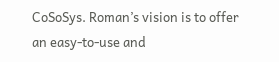CoSoSys. Roman’s vision is to offer an easy-to-use and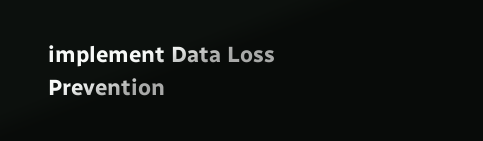implement Data Loss Prevention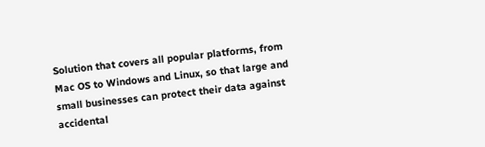Solution that covers all popular platforms, from Mac OS to Windows and Linux, so that large and small businesses can protect their data against accidental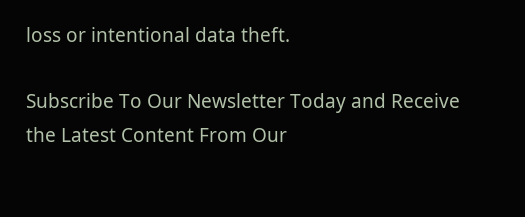loss or intentional data theft.

Subscribe To Our Newsletter Today and Receive the Latest Content From Our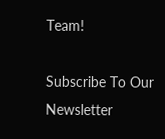Team!

Subscribe To Our Newsletter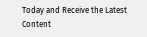Today and Receive the Latest Content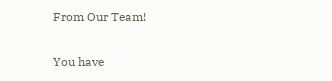From Our Team!

You have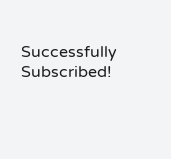Successfully Subscribed!